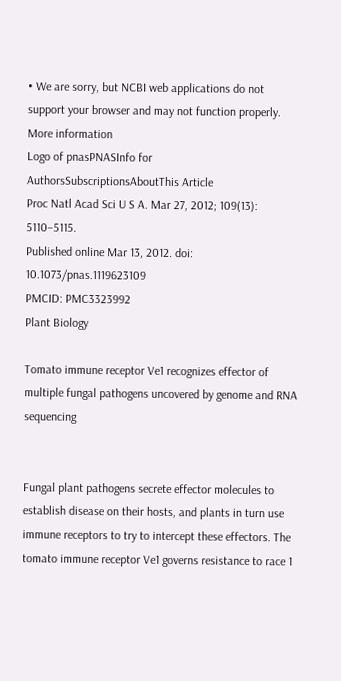• We are sorry, but NCBI web applications do not support your browser and may not function properly. More information
Logo of pnasPNASInfo for AuthorsSubscriptionsAboutThis Article
Proc Natl Acad Sci U S A. Mar 27, 2012; 109(13): 5110–5115.
Published online Mar 13, 2012. doi:  10.1073/pnas.1119623109
PMCID: PMC3323992
Plant Biology

Tomato immune receptor Ve1 recognizes effector of multiple fungal pathogens uncovered by genome and RNA sequencing


Fungal plant pathogens secrete effector molecules to establish disease on their hosts, and plants in turn use immune receptors to try to intercept these effectors. The tomato immune receptor Ve1 governs resistance to race 1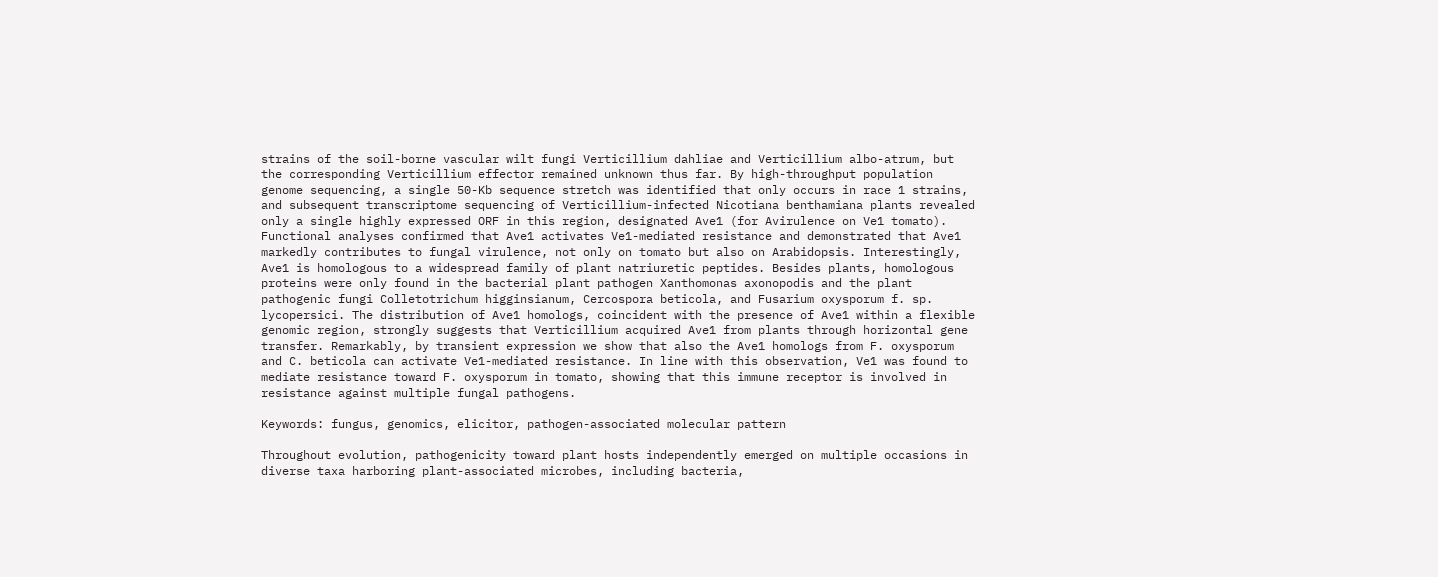strains of the soil-borne vascular wilt fungi Verticillium dahliae and Verticillium albo-atrum, but the corresponding Verticillium effector remained unknown thus far. By high-throughput population genome sequencing, a single 50-Kb sequence stretch was identified that only occurs in race 1 strains, and subsequent transcriptome sequencing of Verticillium-infected Nicotiana benthamiana plants revealed only a single highly expressed ORF in this region, designated Ave1 (for Avirulence on Ve1 tomato). Functional analyses confirmed that Ave1 activates Ve1-mediated resistance and demonstrated that Ave1 markedly contributes to fungal virulence, not only on tomato but also on Arabidopsis. Interestingly, Ave1 is homologous to a widespread family of plant natriuretic peptides. Besides plants, homologous proteins were only found in the bacterial plant pathogen Xanthomonas axonopodis and the plant pathogenic fungi Colletotrichum higginsianum, Cercospora beticola, and Fusarium oxysporum f. sp. lycopersici. The distribution of Ave1 homologs, coincident with the presence of Ave1 within a flexible genomic region, strongly suggests that Verticillium acquired Ave1 from plants through horizontal gene transfer. Remarkably, by transient expression we show that also the Ave1 homologs from F. oxysporum and C. beticola can activate Ve1-mediated resistance. In line with this observation, Ve1 was found to mediate resistance toward F. oxysporum in tomato, showing that this immune receptor is involved in resistance against multiple fungal pathogens.

Keywords: fungus, genomics, elicitor, pathogen-associated molecular pattern

Throughout evolution, pathogenicity toward plant hosts independently emerged on multiple occasions in diverse taxa harboring plant-associated microbes, including bacteria,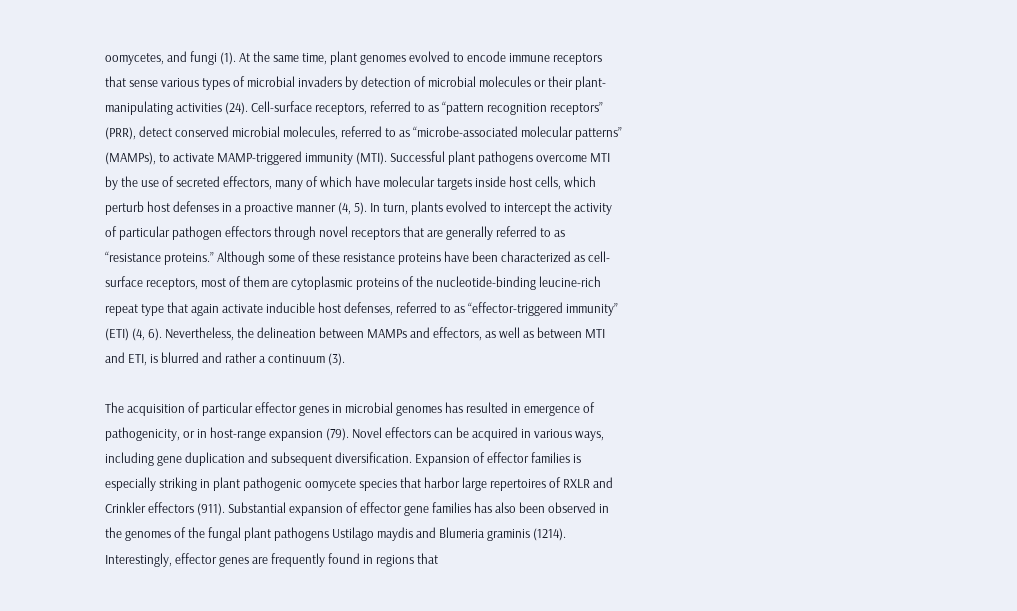oomycetes, and fungi (1). At the same time, plant genomes evolved to encode immune receptors that sense various types of microbial invaders by detection of microbial molecules or their plant-manipulating activities (24). Cell-surface receptors, referred to as “pattern recognition receptors” (PRR), detect conserved microbial molecules, referred to as “microbe-associated molecular patterns” (MAMPs), to activate MAMP-triggered immunity (MTI). Successful plant pathogens overcome MTI by the use of secreted effectors, many of which have molecular targets inside host cells, which perturb host defenses in a proactive manner (4, 5). In turn, plants evolved to intercept the activity of particular pathogen effectors through novel receptors that are generally referred to as “resistance proteins.” Although some of these resistance proteins have been characterized as cell-surface receptors, most of them are cytoplasmic proteins of the nucleotide-binding leucine-rich repeat type that again activate inducible host defenses, referred to as “effector-triggered immunity” (ETI) (4, 6). Nevertheless, the delineation between MAMPs and effectors, as well as between MTI and ETI, is blurred and rather a continuum (3).

The acquisition of particular effector genes in microbial genomes has resulted in emergence of pathogenicity, or in host-range expansion (79). Novel effectors can be acquired in various ways, including gene duplication and subsequent diversification. Expansion of effector families is especially striking in plant pathogenic oomycete species that harbor large repertoires of RXLR and Crinkler effectors (911). Substantial expansion of effector gene families has also been observed in the genomes of the fungal plant pathogens Ustilago maydis and Blumeria graminis (1214). Interestingly, effector genes are frequently found in regions that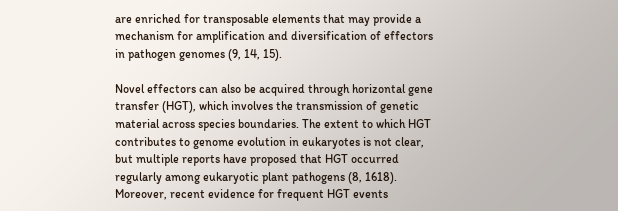are enriched for transposable elements that may provide a mechanism for amplification and diversification of effectors in pathogen genomes (9, 14, 15).

Novel effectors can also be acquired through horizontal gene transfer (HGT), which involves the transmission of genetic material across species boundaries. The extent to which HGT contributes to genome evolution in eukaryotes is not clear, but multiple reports have proposed that HGT occurred regularly among eukaryotic plant pathogens (8, 1618). Moreover, recent evidence for frequent HGT events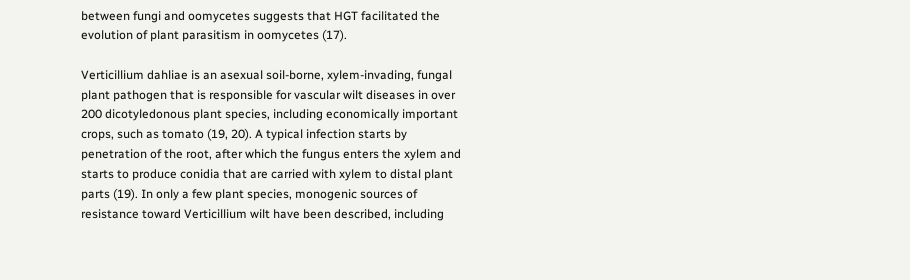between fungi and oomycetes suggests that HGT facilitated the evolution of plant parasitism in oomycetes (17).

Verticillium dahliae is an asexual soil-borne, xylem-invading, fungal plant pathogen that is responsible for vascular wilt diseases in over 200 dicotyledonous plant species, including economically important crops, such as tomato (19, 20). A typical infection starts by penetration of the root, after which the fungus enters the xylem and starts to produce conidia that are carried with xylem to distal plant parts (19). In only a few plant species, monogenic sources of resistance toward Verticillium wilt have been described, including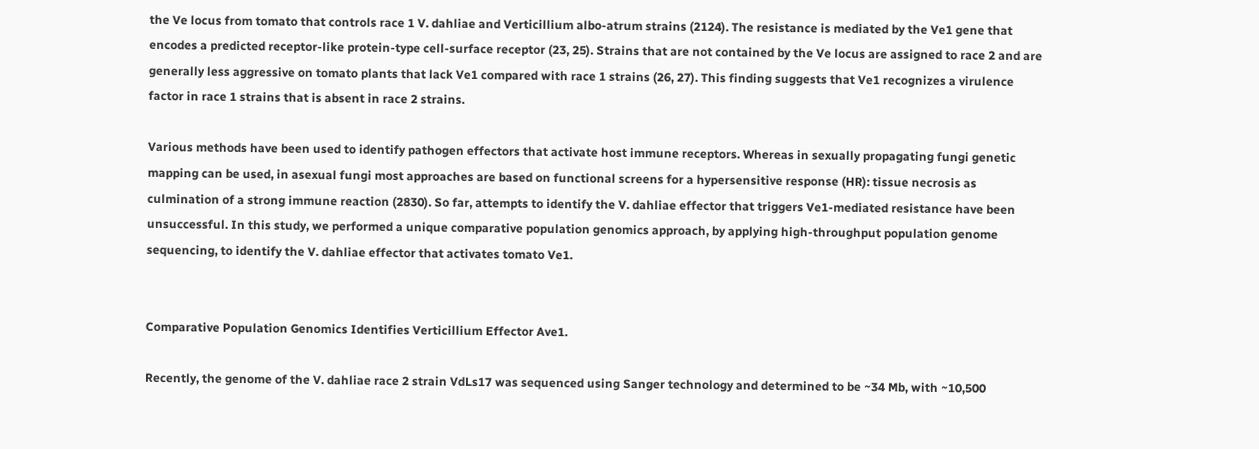the Ve locus from tomato that controls race 1 V. dahliae and Verticillium albo-atrum strains (2124). The resistance is mediated by the Ve1 gene that encodes a predicted receptor-like protein-type cell-surface receptor (23, 25). Strains that are not contained by the Ve locus are assigned to race 2 and are generally less aggressive on tomato plants that lack Ve1 compared with race 1 strains (26, 27). This finding suggests that Ve1 recognizes a virulence factor in race 1 strains that is absent in race 2 strains.

Various methods have been used to identify pathogen effectors that activate host immune receptors. Whereas in sexually propagating fungi genetic mapping can be used, in asexual fungi most approaches are based on functional screens for a hypersensitive response (HR): tissue necrosis as culmination of a strong immune reaction (2830). So far, attempts to identify the V. dahliae effector that triggers Ve1-mediated resistance have been unsuccessful. In this study, we performed a unique comparative population genomics approach, by applying high-throughput population genome sequencing, to identify the V. dahliae effector that activates tomato Ve1.


Comparative Population Genomics Identifies Verticillium Effector Ave1.

Recently, the genome of the V. dahliae race 2 strain VdLs17 was sequenced using Sanger technology and determined to be ~34 Mb, with ~10,500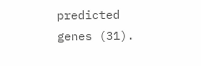predicted genes (31).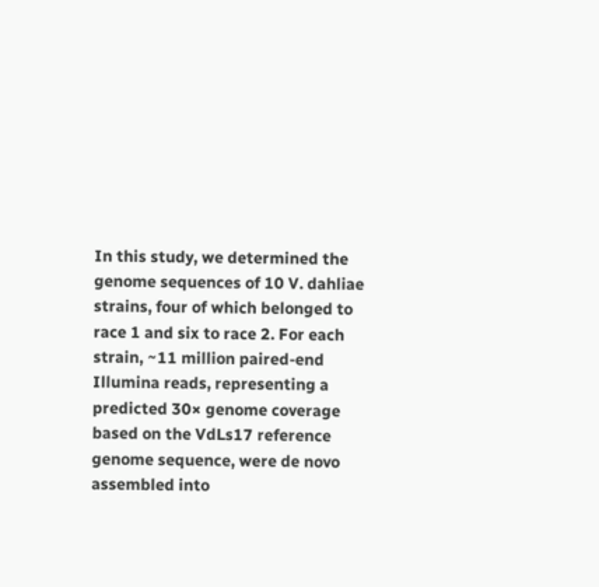In this study, we determined the genome sequences of 10 V. dahliae strains, four of which belonged to race 1 and six to race 2. For each strain, ~11 million paired-end Illumina reads, representing a predicted 30× genome coverage based on the VdLs17 reference genome sequence, were de novo assembled into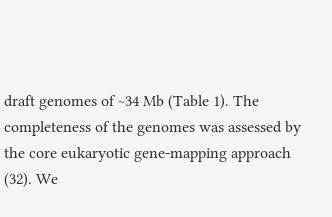draft genomes of ~34 Mb (Table 1). The completeness of the genomes was assessed by the core eukaryotic gene-mapping approach (32). We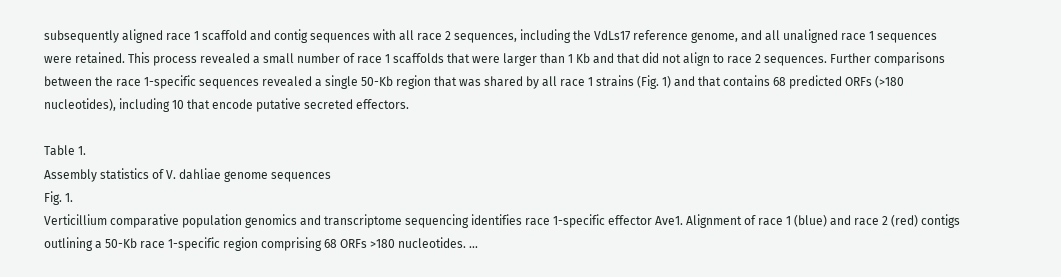subsequently aligned race 1 scaffold and contig sequences with all race 2 sequences, including the VdLs17 reference genome, and all unaligned race 1 sequences were retained. This process revealed a small number of race 1 scaffolds that were larger than 1 Kb and that did not align to race 2 sequences. Further comparisons between the race 1-specific sequences revealed a single 50-Kb region that was shared by all race 1 strains (Fig. 1) and that contains 68 predicted ORFs (>180 nucleotides), including 10 that encode putative secreted effectors.

Table 1.
Assembly statistics of V. dahliae genome sequences
Fig. 1.
Verticillium comparative population genomics and transcriptome sequencing identifies race 1-specific effector Ave1. Alignment of race 1 (blue) and race 2 (red) contigs outlining a 50-Kb race 1-specific region comprising 68 ORFs >180 nucleotides. ...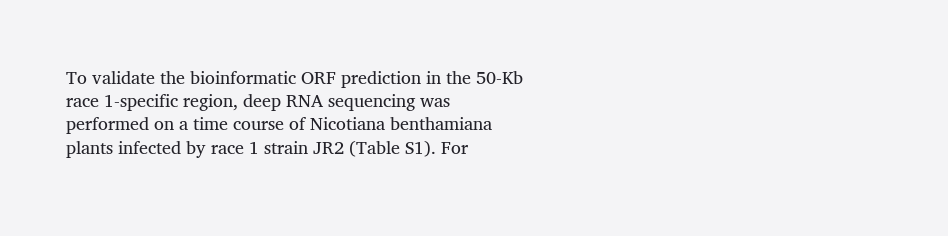To validate the bioinformatic ORF prediction in the 50-Kb race 1-specific region, deep RNA sequencing was performed on a time course of Nicotiana benthamiana plants infected by race 1 strain JR2 (Table S1). For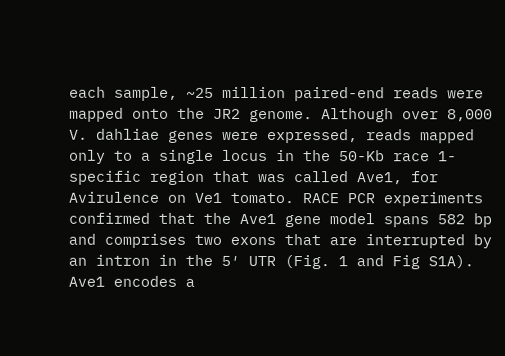each sample, ~25 million paired-end reads were mapped onto the JR2 genome. Although over 8,000 V. dahliae genes were expressed, reads mapped only to a single locus in the 50-Kb race 1-specific region that was called Ave1, for Avirulence on Ve1 tomato. RACE PCR experiments confirmed that the Ave1 gene model spans 582 bp and comprises two exons that are interrupted by an intron in the 5′ UTR (Fig. 1 and Fig S1A). Ave1 encodes a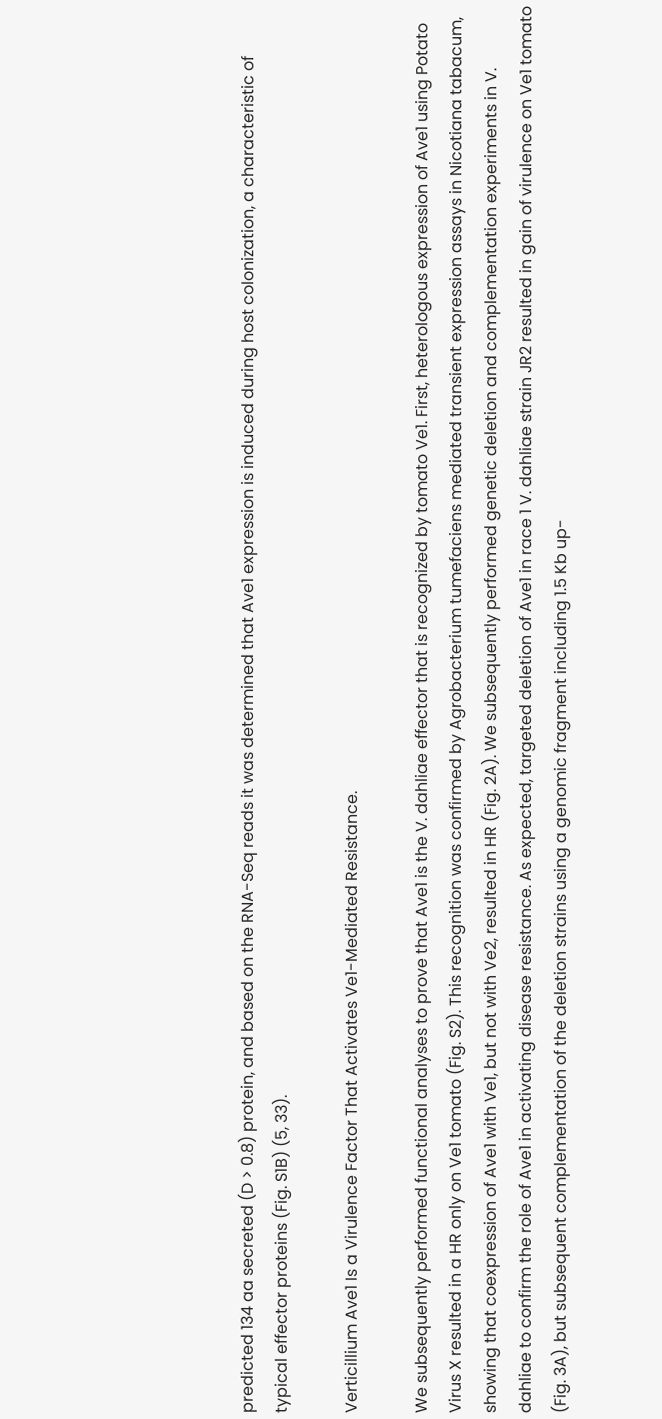predicted 134 aa secreted (D > 0.8) protein, and based on the RNA-Seq reads it was determined that Ave1 expression is induced during host colonization, a characteristic of typical effector proteins (Fig. S1B) (5, 33).

Verticillium Ave1 Is a Virulence Factor That Activates Ve1-Mediated Resistance.

We subsequently performed functional analyses to prove that Ave1 is the V. dahliae effector that is recognized by tomato Ve1. First, heterologous expression of Ave1 using Potato Virus X resulted in a HR only on Ve1 tomato (Fig. S2). This recognition was confirmed by Agrobacterium tumefaciens mediated transient expression assays in Nicotiana tabacum, showing that coexpression of Ave1 with Ve1, but not with Ve2, resulted in HR (Fig. 2A). We subsequently performed genetic deletion and complementation experiments in V. dahliae to confirm the role of Ave1 in activating disease resistance. As expected, targeted deletion of Ave1 in race 1 V. dahliae strain JR2 resulted in gain of virulence on Ve1 tomato (Fig. 3A), but subsequent complementation of the deletion strains using a genomic fragment including 1.5 Kb up-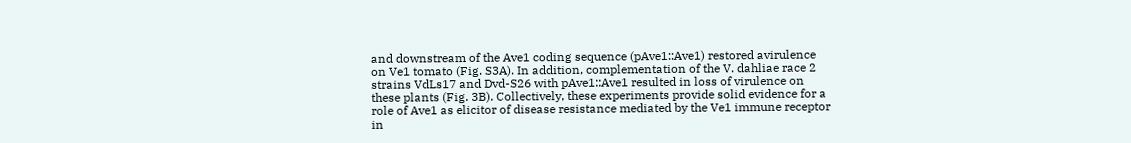and downstream of the Ave1 coding sequence (pAve1::Ave1) restored avirulence on Ve1 tomato (Fig. S3A). In addition, complementation of the V. dahliae race 2 strains VdLs17 and Dvd-S26 with pAve1::Ave1 resulted in loss of virulence on these plants (Fig. 3B). Collectively, these experiments provide solid evidence for a role of Ave1 as elicitor of disease resistance mediated by the Ve1 immune receptor in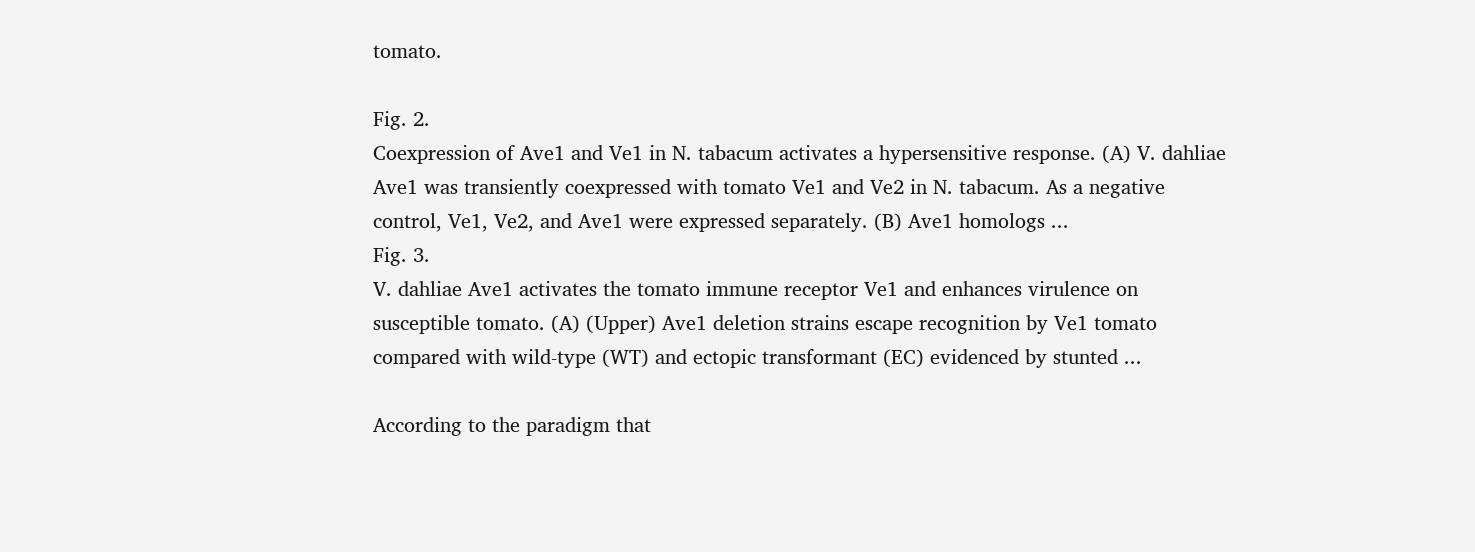tomato.

Fig. 2.
Coexpression of Ave1 and Ve1 in N. tabacum activates a hypersensitive response. (A) V. dahliae Ave1 was transiently coexpressed with tomato Ve1 and Ve2 in N. tabacum. As a negative control, Ve1, Ve2, and Ave1 were expressed separately. (B) Ave1 homologs ...
Fig. 3.
V. dahliae Ave1 activates the tomato immune receptor Ve1 and enhances virulence on susceptible tomato. (A) (Upper) Ave1 deletion strains escape recognition by Ve1 tomato compared with wild-type (WT) and ectopic transformant (EC) evidenced by stunted ...

According to the paradigm that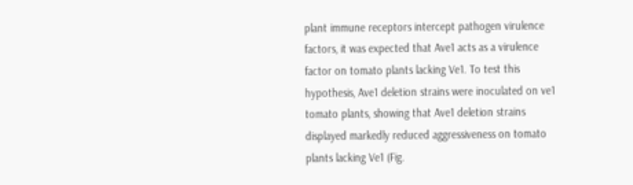plant immune receptors intercept pathogen virulence factors, it was expected that Ave1 acts as a virulence factor on tomato plants lacking Ve1. To test this hypothesis, Ave1 deletion strains were inoculated on ve1 tomato plants, showing that Ave1 deletion strains displayed markedly reduced aggressiveness on tomato plants lacking Ve1 (Fig.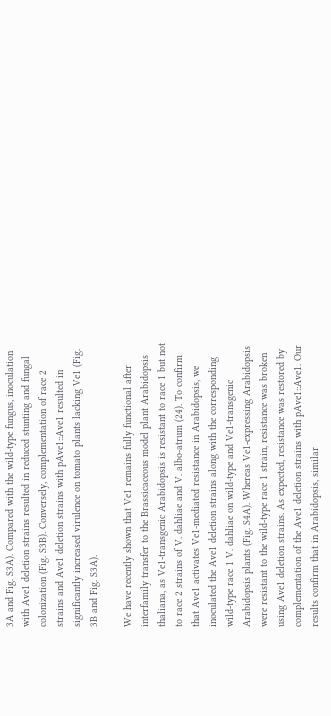3A and Fig. S3A). Compared with the wild-type fungus, inoculation with Ave1 deletion strains resulted in reduced stunting and fungal colonization (Fig. S3B). Conversely, complementation of race 2 strains and Ave1 deletion strains with pAve1::Ave1 resulted in significantly increased virulence on tomato plants lacking Ve1 (Fig. 3B and Fig. S3A).

We have recently shown that Ve1 remains fully functional after interfamily transfer to the Brassicaceous model plant Arabidopsis thaliana, as Ve1-transgenic Arabidopsis is resistant to race 1 but not to race 2 strains of V. dahliae and V. albo-atrum (24). To confirm that Ave1 activates Ve1-mediated resistance in Arabidopsis, we inoculated the Ave1 deletion strains along with the corresponding wild-type race 1 V. dahliae on wild-type and Ve1-transgenic Arabidopsis plants (Fig. S4A). Whereas Ve1-expressing Arabidopsis were resistant to the wild-type race 1 strain, resistance was broken using Ave1 deletion strains. As expected, resistance was restored by complementation of the Ave1 deletion strains with pAve1::Ave1. Our results confirm that in Arabidopsis, similar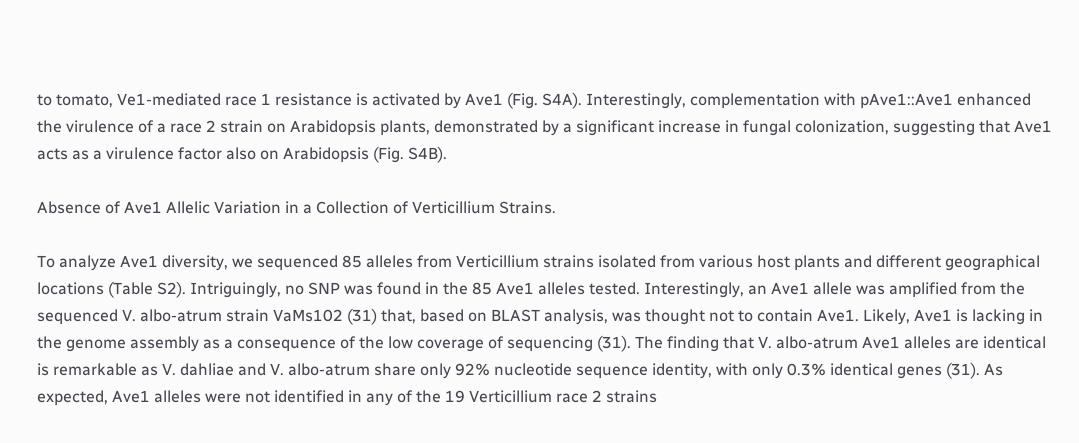to tomato, Ve1-mediated race 1 resistance is activated by Ave1 (Fig. S4A). Interestingly, complementation with pAve1::Ave1 enhanced the virulence of a race 2 strain on Arabidopsis plants, demonstrated by a significant increase in fungal colonization, suggesting that Ave1 acts as a virulence factor also on Arabidopsis (Fig. S4B).

Absence of Ave1 Allelic Variation in a Collection of Verticillium Strains.

To analyze Ave1 diversity, we sequenced 85 alleles from Verticillium strains isolated from various host plants and different geographical locations (Table S2). Intriguingly, no SNP was found in the 85 Ave1 alleles tested. Interestingly, an Ave1 allele was amplified from the sequenced V. albo-atrum strain VaMs102 (31) that, based on BLAST analysis, was thought not to contain Ave1. Likely, Ave1 is lacking in the genome assembly as a consequence of the low coverage of sequencing (31). The finding that V. albo-atrum Ave1 alleles are identical is remarkable as V. dahliae and V. albo-atrum share only 92% nucleotide sequence identity, with only 0.3% identical genes (31). As expected, Ave1 alleles were not identified in any of the 19 Verticillium race 2 strains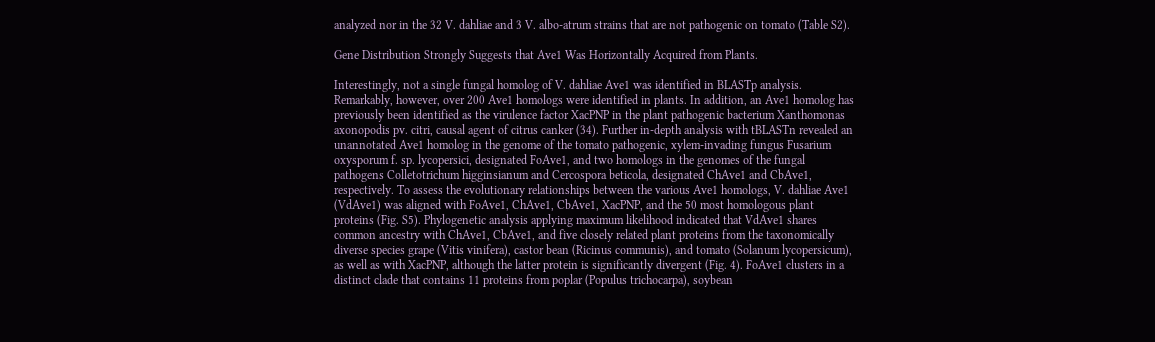analyzed nor in the 32 V. dahliae and 3 V. albo-atrum strains that are not pathogenic on tomato (Table S2).

Gene Distribution Strongly Suggests that Ave1 Was Horizontally Acquired from Plants.

Interestingly, not a single fungal homolog of V. dahliae Ave1 was identified in BLASTp analysis. Remarkably, however, over 200 Ave1 homologs were identified in plants. In addition, an Ave1 homolog has previously been identified as the virulence factor XacPNP in the plant pathogenic bacterium Xanthomonas axonopodis pv. citri, causal agent of citrus canker (34). Further in-depth analysis with tBLASTn revealed an unannotated Ave1 homolog in the genome of the tomato pathogenic, xylem-invading fungus Fusarium oxysporum f. sp. lycopersici, designated FoAve1, and two homologs in the genomes of the fungal pathogens Colletotrichum higginsianum and Cercospora beticola, designated ChAve1 and CbAve1, respectively. To assess the evolutionary relationships between the various Ave1 homologs, V. dahliae Ave1 (VdAve1) was aligned with FoAve1, ChAve1, CbAve1, XacPNP, and the 50 most homologous plant proteins (Fig. S5). Phylogenetic analysis applying maximum likelihood indicated that VdAve1 shares common ancestry with ChAve1, CbAve1, and five closely related plant proteins from the taxonomically diverse species grape (Vitis vinifera), castor bean (Ricinus communis), and tomato (Solanum lycopersicum), as well as with XacPNP, although the latter protein is significantly divergent (Fig. 4). FoAve1 clusters in a distinct clade that contains 11 proteins from poplar (Populus trichocarpa), soybean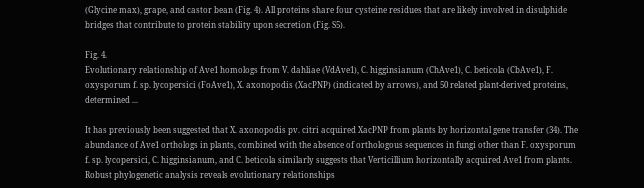(Glycine max), grape, and castor bean (Fig. 4). All proteins share four cysteine residues that are likely involved in disulphide bridges that contribute to protein stability upon secretion (Fig. S5).

Fig. 4.
Evolutionary relationship of Ave1 homologs from V. dahliae (VdAve1), C. higginsianum (ChAve1), C. beticola (CbAve1), F. oxysporum f. sp. lycopersici (FoAve1), X. axonopodis (XacPNP) (indicated by arrows), and 50 related plant-derived proteins, determined ...

It has previously been suggested that X. axonopodis pv. citri acquired XacPNP from plants by horizontal gene transfer (34). The abundance of Ave1 orthologs in plants, combined with the absence of orthologous sequences in fungi other than F. oxysporum f. sp. lycopersici, C. higginsianum, and C. beticola similarly suggests that Verticillium horizontally acquired Ave1 from plants. Robust phylogenetic analysis reveals evolutionary relationships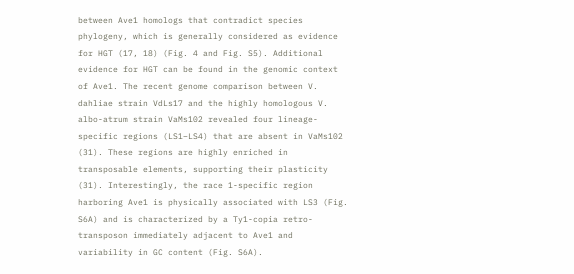between Ave1 homologs that contradict species phylogeny, which is generally considered as evidence for HGT (17, 18) (Fig. 4 and Fig. S5). Additional evidence for HGT can be found in the genomic context of Ave1. The recent genome comparison between V. dahliae strain VdLs17 and the highly homologous V. albo-atrum strain VaMs102 revealed four lineage-specific regions (LS1–LS4) that are absent in VaMs102 (31). These regions are highly enriched in transposable elements, supporting their plasticity (31). Interestingly, the race 1-specific region harboring Ave1 is physically associated with LS3 (Fig. S6A) and is characterized by a Ty1-copia retro-transposon immediately adjacent to Ave1 and variability in GC content (Fig. S6A).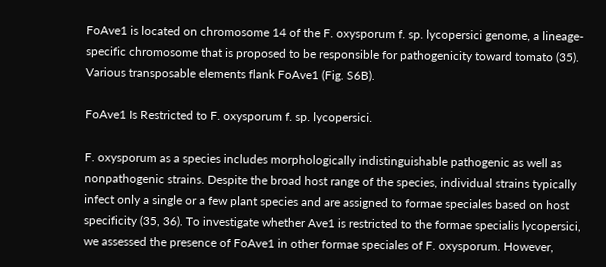FoAve1 is located on chromosome 14 of the F. oxysporum f. sp. lycopersici genome, a lineage-specific chromosome that is proposed to be responsible for pathogenicity toward tomato (35). Various transposable elements flank FoAve1 (Fig. S6B).

FoAve1 Is Restricted to F. oxysporum f. sp. lycopersici.

F. oxysporum as a species includes morphologically indistinguishable pathogenic as well as nonpathogenic strains. Despite the broad host range of the species, individual strains typically infect only a single or a few plant species and are assigned to formae speciales based on host specificity (35, 36). To investigate whether Ave1 is restricted to the formae specialis lycopersici, we assessed the presence of FoAve1 in other formae speciales of F. oxysporum. However,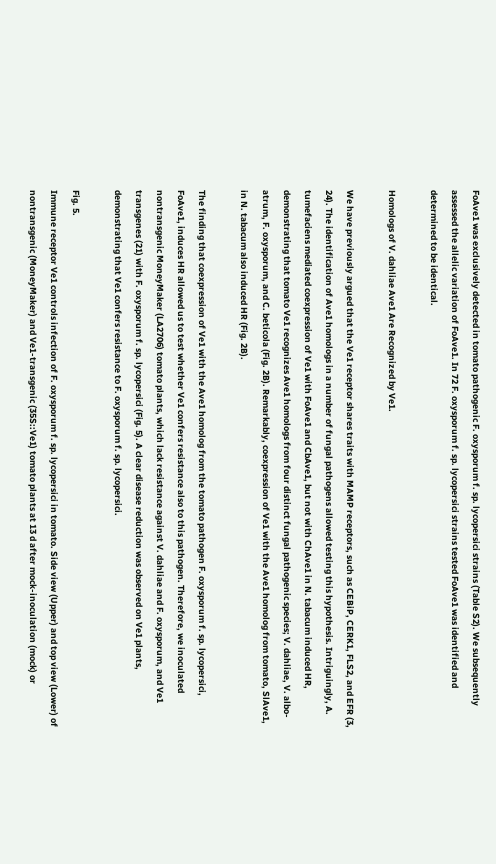FoAve1 was exclusively detected in tomato pathogenic F. oxysporum f. sp. lycopersici strains (Table S2). We subsequently assessed the allelic variation of FoAve1. In 72 F. oxysporum f. sp. lycopersici strains tested FoAve1 was identified and determined to be identical.

Homologs of V. dahliae Ave1 Are Recognized by Ve1.

We have previously argued that the Ve1 receptor shares traits with MAMP receptors, such as CEBiP, CERK1, FLS2, and EFR (3, 24). The identification of Ave1 homologs in a number of fungal pathogens allowed testing this hypothesis. Intriguingly, A. tumefaciens mediated coexpression of Ve1 with FoAve1 and CbAve1, but not with ChAve1 in N. tabacum induced HR, demonstrating that tomato Ve1 recognizes Ave1 homologs from four distinct fungal pathogenic species; V. dahliae, V. albo-atrum, F. oxysporum, and C. beticola (Fig. 2B). Remarkably, coexpression of Ve1 with the Ave1 homolog from tomato, SlAve1, in N. tabacum also induced HR (Fig. 2B).

The finding that coexpression of Ve1 with the Ave1 homolog from the tomato pathogen F. oxysporum f. sp. lycopersici, FoAve1, induces HR allowed us to test whether Ve1 confers resistance also to this pathogen. Therefore, we inoculated nontransgenic MoneyMaker (LA2706) tomato plants, which lack resistance against V. dahliae and F. oxysporum, and Ve1 transgenes (21) with F. oxysporum f. sp. lycopersici (Fig. 5). A clear disease reduction was observed on Ve1 plants, demonstrating that Ve1 confers resistance to F. oxysporum f. sp. lycopersici.

Fig. 5.
Immune receptor Ve1 controls infection of F. oxysporum f. sp. lycopersici in tomato. Side view (Upper) and top view (Lower) of nontransgenic (MoneyMaker) and Ve1-transgenic (35S::Ve1) tomato plants at 13 d after mock-inoculation (mock) or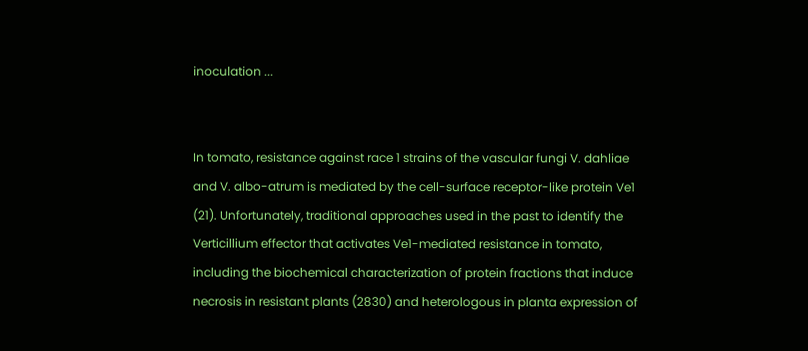inoculation ...


In tomato, resistance against race 1 strains of the vascular fungi V. dahliae and V. albo-atrum is mediated by the cell-surface receptor-like protein Ve1 (21). Unfortunately, traditional approaches used in the past to identify the Verticillium effector that activates Ve1-mediated resistance in tomato, including the biochemical characterization of protein fractions that induce necrosis in resistant plants (2830) and heterologous in planta expression of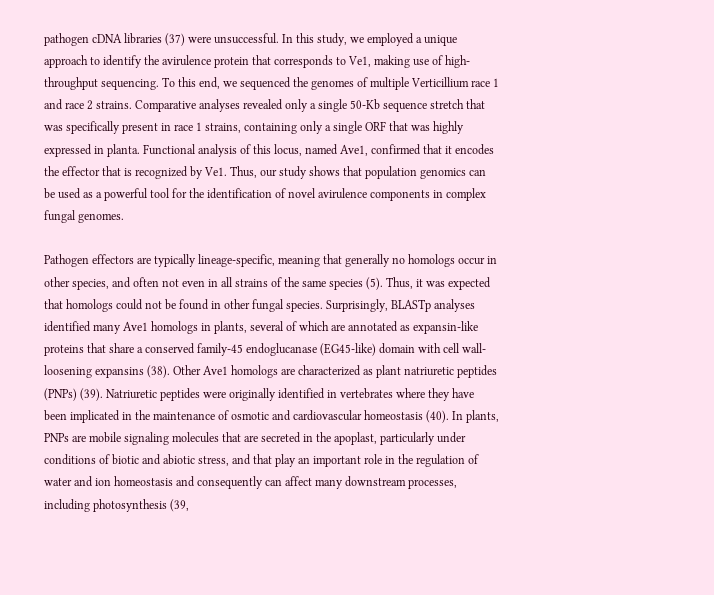pathogen cDNA libraries (37) were unsuccessful. In this study, we employed a unique approach to identify the avirulence protein that corresponds to Ve1, making use of high-throughput sequencing. To this end, we sequenced the genomes of multiple Verticillium race 1 and race 2 strains. Comparative analyses revealed only a single 50-Kb sequence stretch that was specifically present in race 1 strains, containing only a single ORF that was highly expressed in planta. Functional analysis of this locus, named Ave1, confirmed that it encodes the effector that is recognized by Ve1. Thus, our study shows that population genomics can be used as a powerful tool for the identification of novel avirulence components in complex fungal genomes.

Pathogen effectors are typically lineage-specific, meaning that generally no homologs occur in other species, and often not even in all strains of the same species (5). Thus, it was expected that homologs could not be found in other fungal species. Surprisingly, BLASTp analyses identified many Ave1 homologs in plants, several of which are annotated as expansin-like proteins that share a conserved family-45 endoglucanase (EG45-like) domain with cell wall-loosening expansins (38). Other Ave1 homologs are characterized as plant natriuretic peptides (PNPs) (39). Natriuretic peptides were originally identified in vertebrates where they have been implicated in the maintenance of osmotic and cardiovascular homeostasis (40). In plants, PNPs are mobile signaling molecules that are secreted in the apoplast, particularly under conditions of biotic and abiotic stress, and that play an important role in the regulation of water and ion homeostasis and consequently can affect many downstream processes, including photosynthesis (39,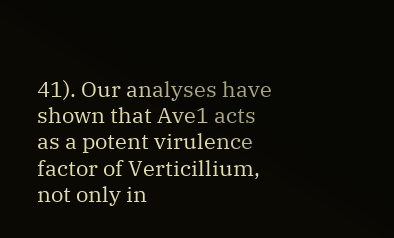41). Our analyses have shown that Ave1 acts as a potent virulence factor of Verticillium, not only in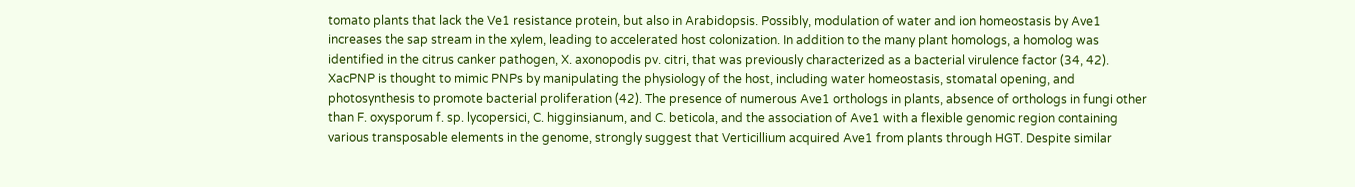tomato plants that lack the Ve1 resistance protein, but also in Arabidopsis. Possibly, modulation of water and ion homeostasis by Ave1 increases the sap stream in the xylem, leading to accelerated host colonization. In addition to the many plant homologs, a homolog was identified in the citrus canker pathogen, X. axonopodis pv. citri, that was previously characterized as a bacterial virulence factor (34, 42). XacPNP is thought to mimic PNPs by manipulating the physiology of the host, including water homeostasis, stomatal opening, and photosynthesis to promote bacterial proliferation (42). The presence of numerous Ave1 orthologs in plants, absence of orthologs in fungi other than F. oxysporum f. sp. lycopersici, C. higginsianum, and C. beticola, and the association of Ave1 with a flexible genomic region containing various transposable elements in the genome, strongly suggest that Verticillium acquired Ave1 from plants through HGT. Despite similar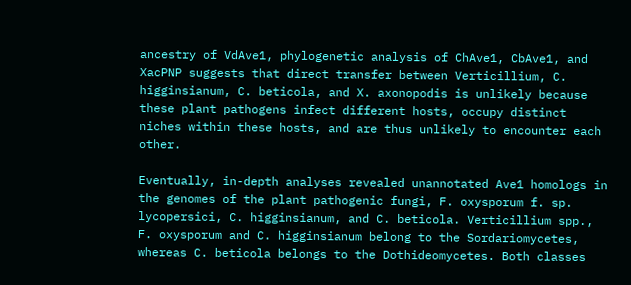ancestry of VdAve1, phylogenetic analysis of ChAve1, CbAve1, and XacPNP suggests that direct transfer between Verticillium, C. higginsianum, C. beticola, and X. axonopodis is unlikely because these plant pathogens infect different hosts, occupy distinct niches within these hosts, and are thus unlikely to encounter each other.

Eventually, in-depth analyses revealed unannotated Ave1 homologs in the genomes of the plant pathogenic fungi, F. oxysporum f. sp. lycopersici, C. higginsianum, and C. beticola. Verticillium spp., F. oxysporum and C. higginsianum belong to the Sordariomycetes, whereas C. beticola belongs to the Dothideomycetes. Both classes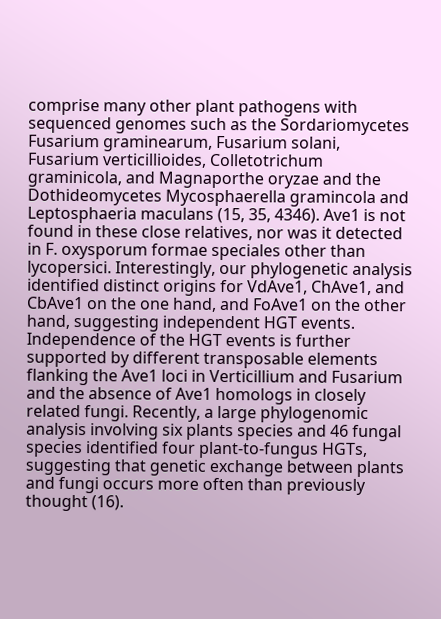comprise many other plant pathogens with sequenced genomes such as the Sordariomycetes Fusarium graminearum, Fusarium solani, Fusarium verticillioides, Colletotrichum graminicola, and Magnaporthe oryzae and the Dothideomycetes Mycosphaerella gramincola and Leptosphaeria maculans (15, 35, 4346). Ave1 is not found in these close relatives, nor was it detected in F. oxysporum formae speciales other than lycopersici. Interestingly, our phylogenetic analysis identified distinct origins for VdAve1, ChAve1, and CbAve1 on the one hand, and FoAve1 on the other hand, suggesting independent HGT events. Independence of the HGT events is further supported by different transposable elements flanking the Ave1 loci in Verticillium and Fusarium and the absence of Ave1 homologs in closely related fungi. Recently, a large phylogenomic analysis involving six plants species and 46 fungal species identified four plant-to-fungus HGTs, suggesting that genetic exchange between plants and fungi occurs more often than previously thought (16).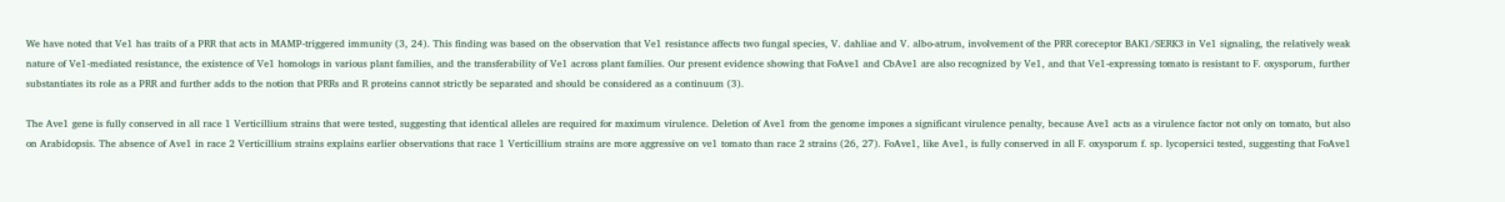We have noted that Ve1 has traits of a PRR that acts in MAMP-triggered immunity (3, 24). This finding was based on the observation that Ve1 resistance affects two fungal species, V. dahliae and V. albo-atrum, involvement of the PRR coreceptor BAK1/SERK3 in Ve1 signaling, the relatively weak nature of Ve1-mediated resistance, the existence of Ve1 homologs in various plant families, and the transferability of Ve1 across plant families. Our present evidence showing that FoAve1 and CbAve1 are also recognized by Ve1, and that Ve1-expressing tomato is resistant to F. oxysporum, further substantiates its role as a PRR and further adds to the notion that PRRs and R proteins cannot strictly be separated and should be considered as a continuum (3).

The Ave1 gene is fully conserved in all race 1 Verticillium strains that were tested, suggesting that identical alleles are required for maximum virulence. Deletion of Ave1 from the genome imposes a significant virulence penalty, because Ave1 acts as a virulence factor not only on tomato, but also on Arabidopsis. The absence of Ave1 in race 2 Verticillium strains explains earlier observations that race 1 Verticillium strains are more aggressive on ve1 tomato than race 2 strains (26, 27). FoAve1, like Ave1, is fully conserved in all F. oxysporum f. sp. lycopersici tested, suggesting that FoAve1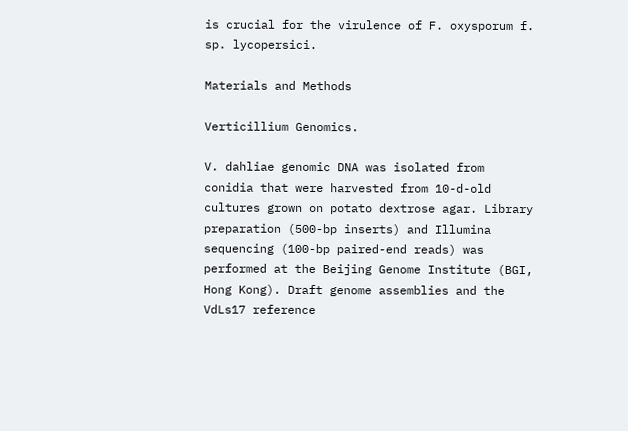is crucial for the virulence of F. oxysporum f. sp. lycopersici.

Materials and Methods

Verticillium Genomics.

V. dahliae genomic DNA was isolated from conidia that were harvested from 10-d-old cultures grown on potato dextrose agar. Library preparation (500-bp inserts) and Illumina sequencing (100-bp paired-end reads) was performed at the Beijing Genome Institute (BGI, Hong Kong). Draft genome assemblies and the VdLs17 reference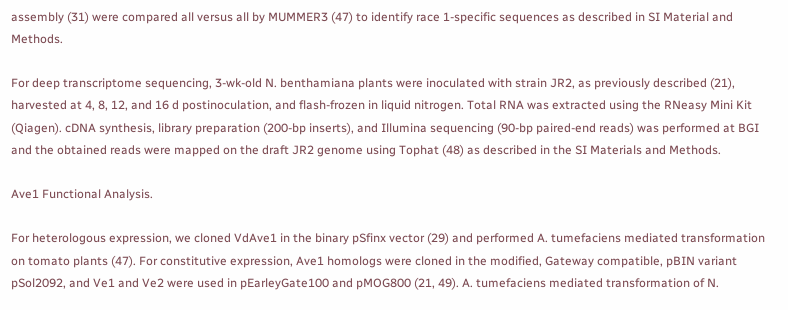assembly (31) were compared all versus all by MUMMER3 (47) to identify race 1-specific sequences as described in SI Material and Methods.

For deep transcriptome sequencing, 3-wk-old N. benthamiana plants were inoculated with strain JR2, as previously described (21), harvested at 4, 8, 12, and 16 d postinoculation, and flash-frozen in liquid nitrogen. Total RNA was extracted using the RNeasy Mini Kit (Qiagen). cDNA synthesis, library preparation (200-bp inserts), and Illumina sequencing (90-bp paired-end reads) was performed at BGI and the obtained reads were mapped on the draft JR2 genome using Tophat (48) as described in the SI Materials and Methods.

Ave1 Functional Analysis.

For heterologous expression, we cloned VdAve1 in the binary pSfinx vector (29) and performed A. tumefaciens mediated transformation on tomato plants (47). For constitutive expression, Ave1 homologs were cloned in the modified, Gateway compatible, pBIN variant pSol2092, and Ve1 and Ve2 were used in pEarleyGate100 and pMOG800 (21, 49). A. tumefaciens mediated transformation of N.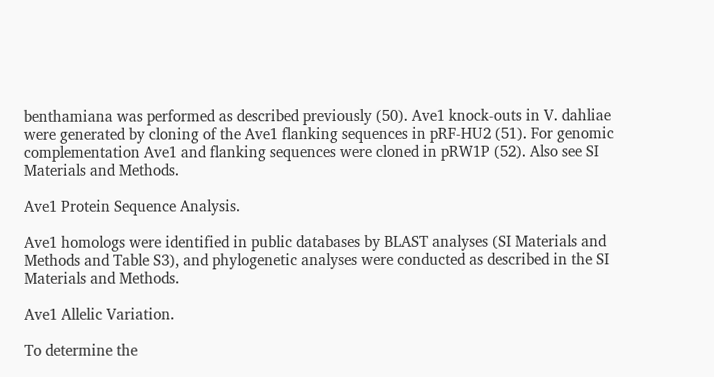benthamiana was performed as described previously (50). Ave1 knock-outs in V. dahliae were generated by cloning of the Ave1 flanking sequences in pRF-HU2 (51). For genomic complementation Ave1 and flanking sequences were cloned in pRW1P (52). Also see SI Materials and Methods.

Ave1 Protein Sequence Analysis.

Ave1 homologs were identified in public databases by BLAST analyses (SI Materials and Methods and Table S3), and phylogenetic analyses were conducted as described in the SI Materials and Methods.

Ave1 Allelic Variation.

To determine the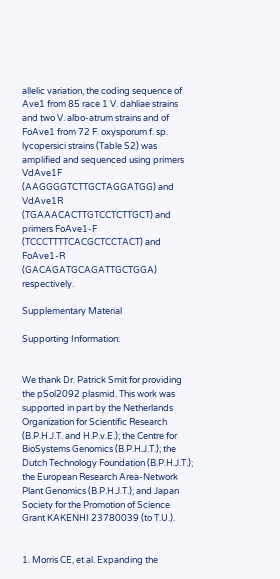allelic variation, the coding sequence of Ave1 from 85 race 1 V. dahliae strains and two V. albo-atrum strains and of FoAve1 from 72 F. oxysporum f. sp. lycopersici strains (Table S2) was amplified and sequenced using primers VdAve1F (AAGGGGTCTTGCTAGGATGG) and VdAve1R (TGAAACACTTGTCCTCTTGCT) and primers FoAve1-F (TCCCTTTTCACGCTCCTACT) and FoAve1-R (GACAGATGCAGATTGCTGGA) respectively.

Supplementary Material

Supporting Information:


We thank Dr. Patrick Smit for providing the pSol2092 plasmid. This work was supported in part by the Netherlands Organization for Scientific Research (B.P.H.J.T. and H.P.v.E.); the Centre for BioSystems Genomics (B.P.H.J.T.); the Dutch Technology Foundation (B.P.H.J.T.); the European Research Area-Network Plant Genomics (B.P.H.J.T.); and Japan Society for the Promotion of Science Grant KAKENHI 23780039 (to T.U.).


1. Morris CE, et al. Expanding the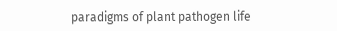paradigms of plant pathogen life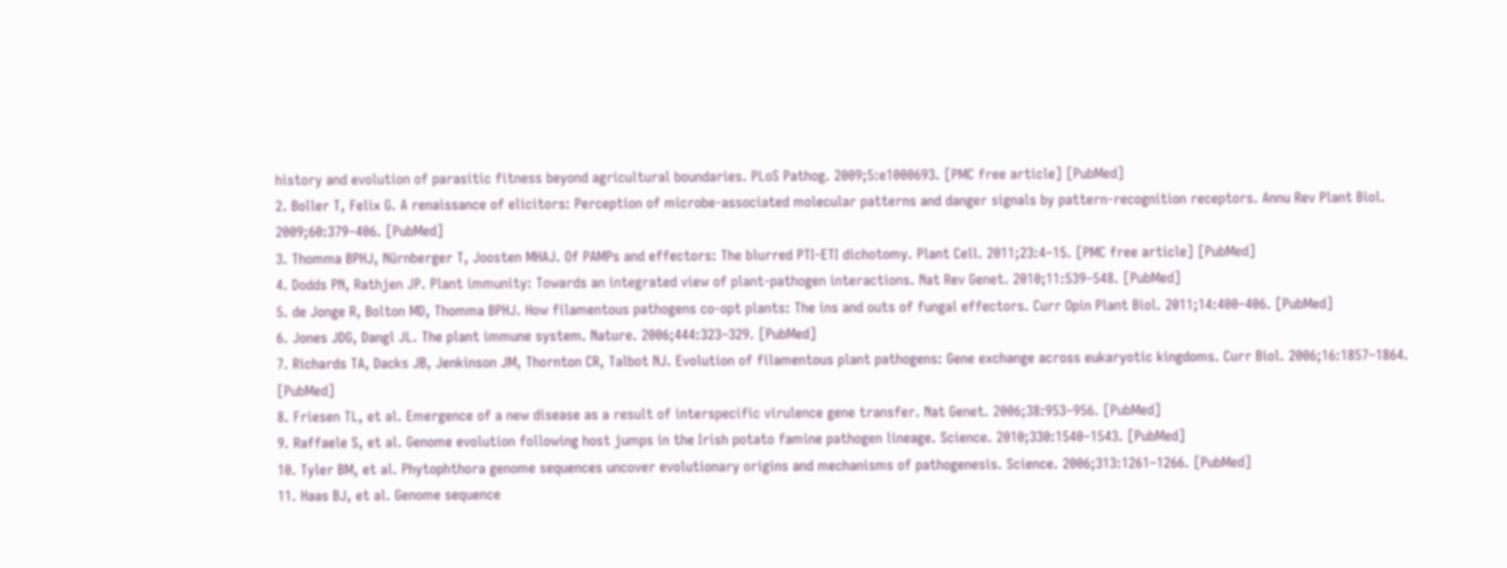history and evolution of parasitic fitness beyond agricultural boundaries. PLoS Pathog. 2009;5:e1000693. [PMC free article] [PubMed]
2. Boller T, Felix G. A renaissance of elicitors: Perception of microbe-associated molecular patterns and danger signals by pattern-recognition receptors. Annu Rev Plant Biol. 2009;60:379–406. [PubMed]
3. Thomma BPHJ, Nürnberger T, Joosten MHAJ. Of PAMPs and effectors: The blurred PTI-ETI dichotomy. Plant Cell. 2011;23:4–15. [PMC free article] [PubMed]
4. Dodds PN, Rathjen JP. Plant immunity: Towards an integrated view of plant-pathogen interactions. Nat Rev Genet. 2010;11:539–548. [PubMed]
5. de Jonge R, Bolton MD, Thomma BPHJ. How filamentous pathogens co-opt plants: The ins and outs of fungal effectors. Curr Opin Plant Biol. 2011;14:400–406. [PubMed]
6. Jones JDG, Dangl JL. The plant immune system. Nature. 2006;444:323–329. [PubMed]
7. Richards TA, Dacks JB, Jenkinson JM, Thornton CR, Talbot NJ. Evolution of filamentous plant pathogens: Gene exchange across eukaryotic kingdoms. Curr Biol. 2006;16:1857–1864. [PubMed]
8. Friesen TL, et al. Emergence of a new disease as a result of interspecific virulence gene transfer. Nat Genet. 2006;38:953–956. [PubMed]
9. Raffaele S, et al. Genome evolution following host jumps in the Irish potato famine pathogen lineage. Science. 2010;330:1540–1543. [PubMed]
10. Tyler BM, et al. Phytophthora genome sequences uncover evolutionary origins and mechanisms of pathogenesis. Science. 2006;313:1261–1266. [PubMed]
11. Haas BJ, et al. Genome sequence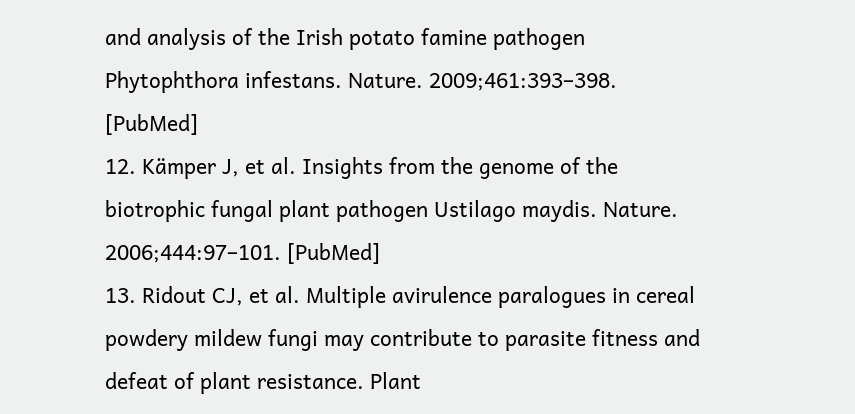and analysis of the Irish potato famine pathogen Phytophthora infestans. Nature. 2009;461:393–398. [PubMed]
12. Kämper J, et al. Insights from the genome of the biotrophic fungal plant pathogen Ustilago maydis. Nature. 2006;444:97–101. [PubMed]
13. Ridout CJ, et al. Multiple avirulence paralogues in cereal powdery mildew fungi may contribute to parasite fitness and defeat of plant resistance. Plant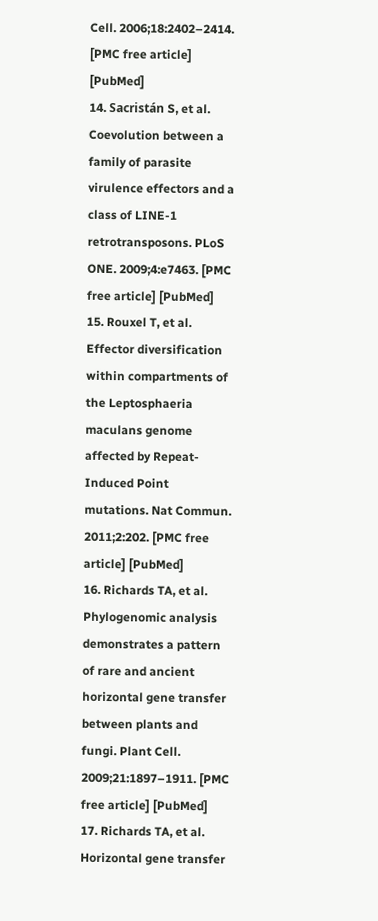Cell. 2006;18:2402–2414. [PMC free article] [PubMed]
14. Sacristán S, et al. Coevolution between a family of parasite virulence effectors and a class of LINE-1 retrotransposons. PLoS ONE. 2009;4:e7463. [PMC free article] [PubMed]
15. Rouxel T, et al. Effector diversification within compartments of the Leptosphaeria maculans genome affected by Repeat-Induced Point mutations. Nat Commun. 2011;2:202. [PMC free article] [PubMed]
16. Richards TA, et al. Phylogenomic analysis demonstrates a pattern of rare and ancient horizontal gene transfer between plants and fungi. Plant Cell. 2009;21:1897–1911. [PMC free article] [PubMed]
17. Richards TA, et al. Horizontal gene transfer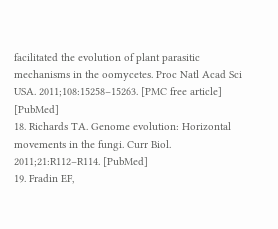facilitated the evolution of plant parasitic mechanisms in the oomycetes. Proc Natl Acad Sci USA. 2011;108:15258–15263. [PMC free article] [PubMed]
18. Richards TA. Genome evolution: Horizontal movements in the fungi. Curr Biol. 2011;21:R112–R114. [PubMed]
19. Fradin EF,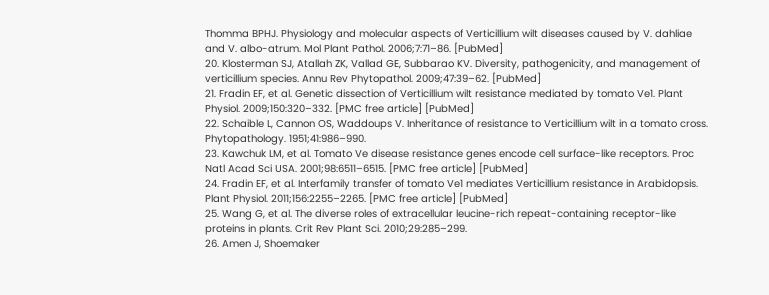Thomma BPHJ. Physiology and molecular aspects of Verticillium wilt diseases caused by V. dahliae and V. albo-atrum. Mol Plant Pathol. 2006;7:71–86. [PubMed]
20. Klosterman SJ, Atallah ZK, Vallad GE, Subbarao KV. Diversity, pathogenicity, and management of verticillium species. Annu Rev Phytopathol. 2009;47:39–62. [PubMed]
21. Fradin EF, et al. Genetic dissection of Verticillium wilt resistance mediated by tomato Ve1. Plant Physiol. 2009;150:320–332. [PMC free article] [PubMed]
22. Schaible L, Cannon OS, Waddoups V. Inheritance of resistance to Verticillium wilt in a tomato cross. Phytopathology. 1951;41:986–990.
23. Kawchuk LM, et al. Tomato Ve disease resistance genes encode cell surface-like receptors. Proc Natl Acad Sci USA. 2001;98:6511–6515. [PMC free article] [PubMed]
24. Fradin EF, et al. Interfamily transfer of tomato Ve1 mediates Verticillium resistance in Arabidopsis. Plant Physiol. 2011;156:2255–2265. [PMC free article] [PubMed]
25. Wang G, et al. The diverse roles of extracellular leucine-rich repeat-containing receptor-like proteins in plants. Crit Rev Plant Sci. 2010;29:285–299.
26. Amen J, Shoemaker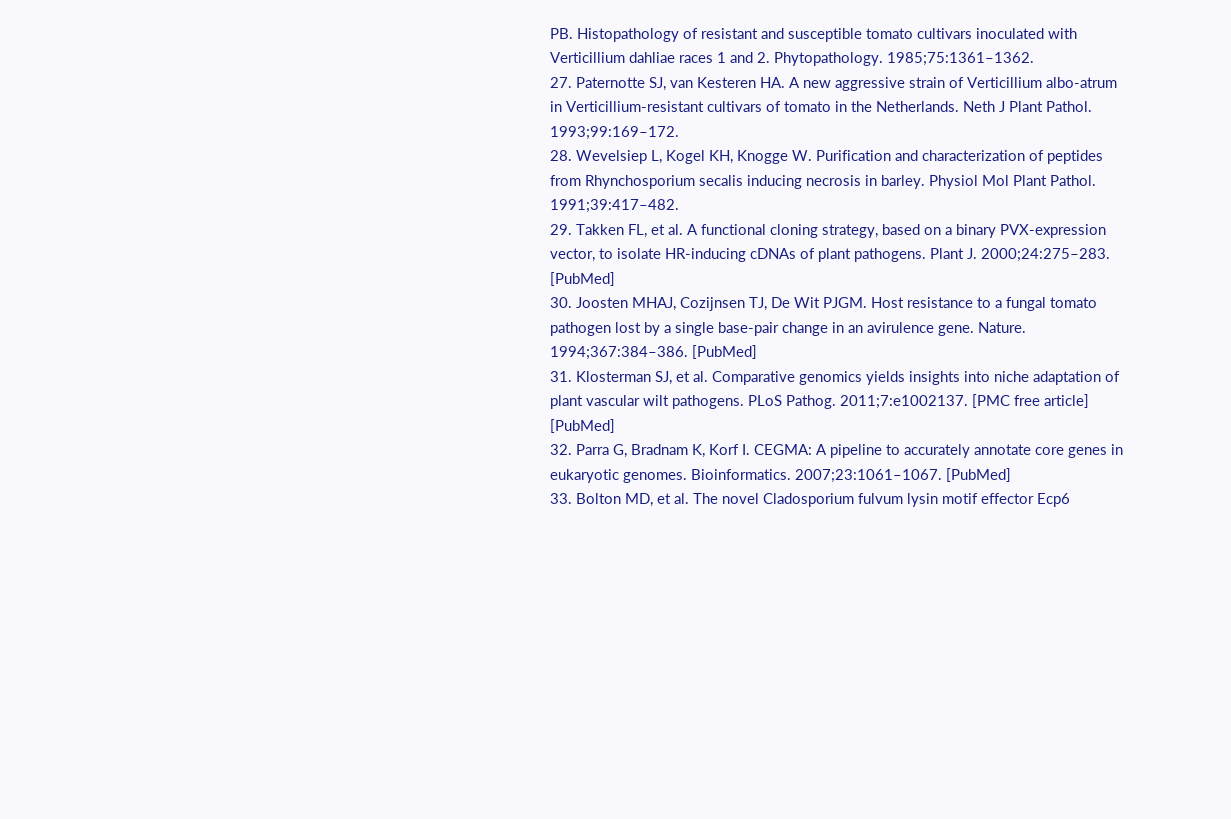PB. Histopathology of resistant and susceptible tomato cultivars inoculated with Verticillium dahliae races 1 and 2. Phytopathology. 1985;75:1361–1362.
27. Paternotte SJ, van Kesteren HA. A new aggressive strain of Verticillium albo-atrum in Verticillium-resistant cultivars of tomato in the Netherlands. Neth J Plant Pathol. 1993;99:169–172.
28. Wevelsiep L, Kogel KH, Knogge W. Purification and characterization of peptides from Rhynchosporium secalis inducing necrosis in barley. Physiol Mol Plant Pathol. 1991;39:417–482.
29. Takken FL, et al. A functional cloning strategy, based on a binary PVX-expression vector, to isolate HR-inducing cDNAs of plant pathogens. Plant J. 2000;24:275–283. [PubMed]
30. Joosten MHAJ, Cozijnsen TJ, De Wit PJGM. Host resistance to a fungal tomato pathogen lost by a single base-pair change in an avirulence gene. Nature. 1994;367:384–386. [PubMed]
31. Klosterman SJ, et al. Comparative genomics yields insights into niche adaptation of plant vascular wilt pathogens. PLoS Pathog. 2011;7:e1002137. [PMC free article] [PubMed]
32. Parra G, Bradnam K, Korf I. CEGMA: A pipeline to accurately annotate core genes in eukaryotic genomes. Bioinformatics. 2007;23:1061–1067. [PubMed]
33. Bolton MD, et al. The novel Cladosporium fulvum lysin motif effector Ecp6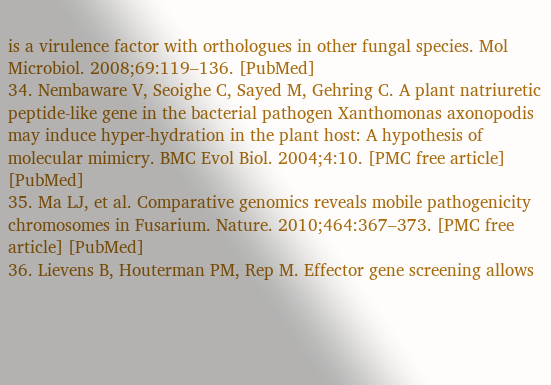is a virulence factor with orthologues in other fungal species. Mol Microbiol. 2008;69:119–136. [PubMed]
34. Nembaware V, Seoighe C, Sayed M, Gehring C. A plant natriuretic peptide-like gene in the bacterial pathogen Xanthomonas axonopodis may induce hyper-hydration in the plant host: A hypothesis of molecular mimicry. BMC Evol Biol. 2004;4:10. [PMC free article] [PubMed]
35. Ma LJ, et al. Comparative genomics reveals mobile pathogenicity chromosomes in Fusarium. Nature. 2010;464:367–373. [PMC free article] [PubMed]
36. Lievens B, Houterman PM, Rep M. Effector gene screening allows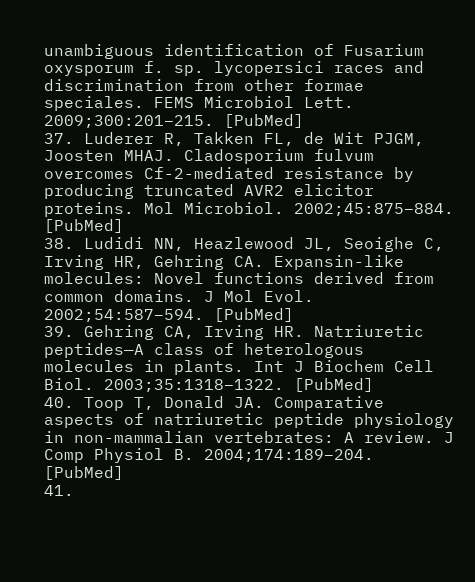unambiguous identification of Fusarium oxysporum f. sp. lycopersici races and discrimination from other formae speciales. FEMS Microbiol Lett. 2009;300:201–215. [PubMed]
37. Luderer R, Takken FL, de Wit PJGM, Joosten MHAJ. Cladosporium fulvum overcomes Cf-2-mediated resistance by producing truncated AVR2 elicitor proteins. Mol Microbiol. 2002;45:875–884. [PubMed]
38. Ludidi NN, Heazlewood JL, Seoighe C, Irving HR, Gehring CA. Expansin-like molecules: Novel functions derived from common domains. J Mol Evol. 2002;54:587–594. [PubMed]
39. Gehring CA, Irving HR. Natriuretic peptides—A class of heterologous molecules in plants. Int J Biochem Cell Biol. 2003;35:1318–1322. [PubMed]
40. Toop T, Donald JA. Comparative aspects of natriuretic peptide physiology in non-mammalian vertebrates: A review. J Comp Physiol B. 2004;174:189–204. [PubMed]
41.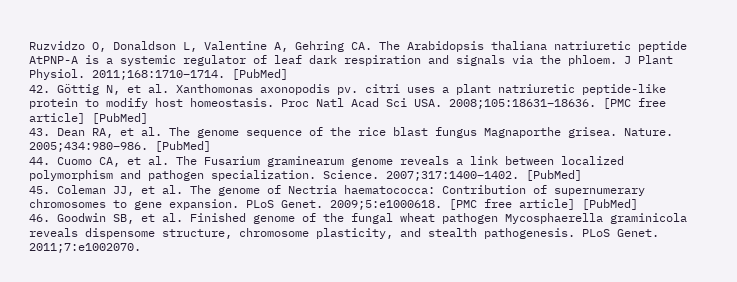Ruzvidzo O, Donaldson L, Valentine A, Gehring CA. The Arabidopsis thaliana natriuretic peptide AtPNP-A is a systemic regulator of leaf dark respiration and signals via the phloem. J Plant Physiol. 2011;168:1710–1714. [PubMed]
42. Göttig N, et al. Xanthomonas axonopodis pv. citri uses a plant natriuretic peptide-like protein to modify host homeostasis. Proc Natl Acad Sci USA. 2008;105:18631–18636. [PMC free article] [PubMed]
43. Dean RA, et al. The genome sequence of the rice blast fungus Magnaporthe grisea. Nature. 2005;434:980–986. [PubMed]
44. Cuomo CA, et al. The Fusarium graminearum genome reveals a link between localized polymorphism and pathogen specialization. Science. 2007;317:1400–1402. [PubMed]
45. Coleman JJ, et al. The genome of Nectria haematococca: Contribution of supernumerary chromosomes to gene expansion. PLoS Genet. 2009;5:e1000618. [PMC free article] [PubMed]
46. Goodwin SB, et al. Finished genome of the fungal wheat pathogen Mycosphaerella graminicola reveals dispensome structure, chromosome plasticity, and stealth pathogenesis. PLoS Genet. 2011;7:e1002070.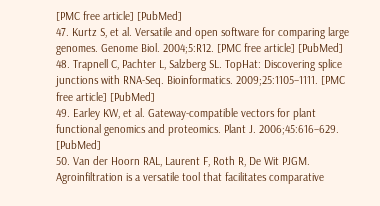[PMC free article] [PubMed]
47. Kurtz S, et al. Versatile and open software for comparing large genomes. Genome Biol. 2004;5:R12. [PMC free article] [PubMed]
48. Trapnell C, Pachter L, Salzberg SL. TopHat: Discovering splice junctions with RNA-Seq. Bioinformatics. 2009;25:1105–1111. [PMC free article] [PubMed]
49. Earley KW, et al. Gateway-compatible vectors for plant functional genomics and proteomics. Plant J. 2006;45:616–629. [PubMed]
50. Van der Hoorn RAL, Laurent F, Roth R, De Wit PJGM. Agroinfiltration is a versatile tool that facilitates comparative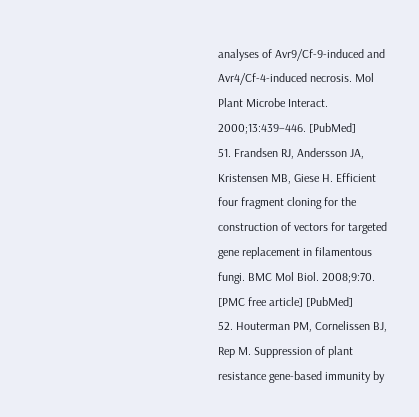analyses of Avr9/Cf-9-induced and Avr4/Cf-4-induced necrosis. Mol Plant Microbe Interact. 2000;13:439–446. [PubMed]
51. Frandsen RJ, Andersson JA, Kristensen MB, Giese H. Efficient four fragment cloning for the construction of vectors for targeted gene replacement in filamentous fungi. BMC Mol Biol. 2008;9:70. [PMC free article] [PubMed]
52. Houterman PM, Cornelissen BJ, Rep M. Suppression of plant resistance gene-based immunity by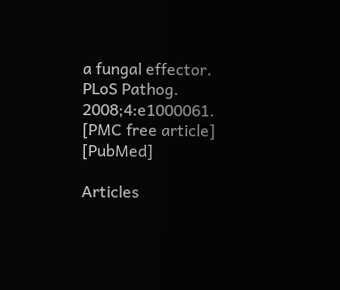a fungal effector. PLoS Pathog. 2008;4:e1000061. [PMC free article] [PubMed]

Articles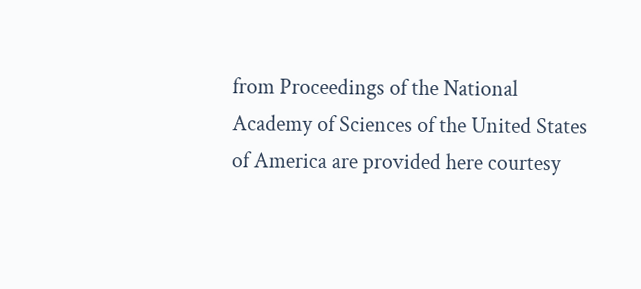from Proceedings of the National Academy of Sciences of the United States of America are provided here courtesy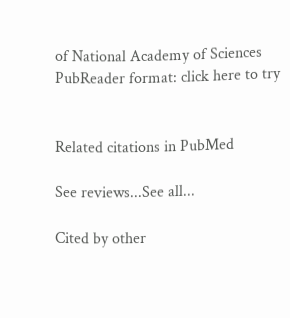of National Academy of Sciences
PubReader format: click here to try


Related citations in PubMed

See reviews...See all...

Cited by other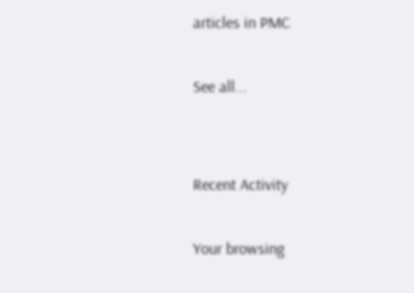articles in PMC

See all...


Recent Activity

Your browsing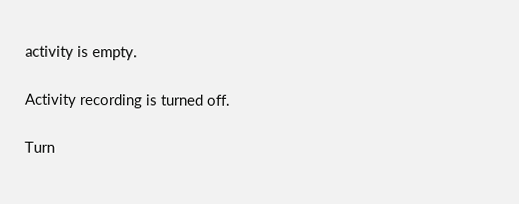activity is empty.

Activity recording is turned off.

Turn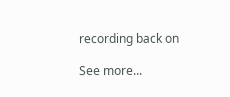recording back on

See more...